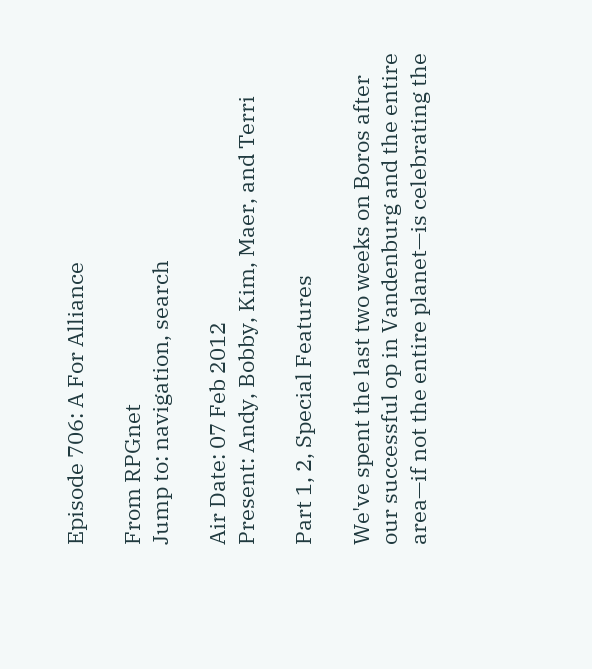Episode 706: A For Alliance

From RPGnet
Jump to: navigation, search

Air Date: 07 Feb 2012
Present: Andy, Bobby, Kim, Maer, and Terri

Part 1, 2, Special Features

We've spent the last two weeks on Boros after our successful op in Vandenburg and the entire area—if not the entire planet—is celebrating the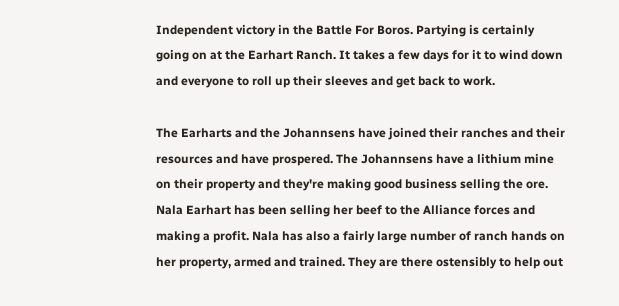Independent victory in the Battle For Boros. Partying is certainly going on at the Earhart Ranch. It takes a few days for it to wind down and everyone to roll up their sleeves and get back to work.

The Earharts and the Johannsens have joined their ranches and their resources and have prospered. The Johannsens have a lithium mine on their property and they're making good business selling the ore. Nala Earhart has been selling her beef to the Alliance forces and making a profit. Nala has also a fairly large number of ranch hands on her property, armed and trained. They are there ostensibly to help out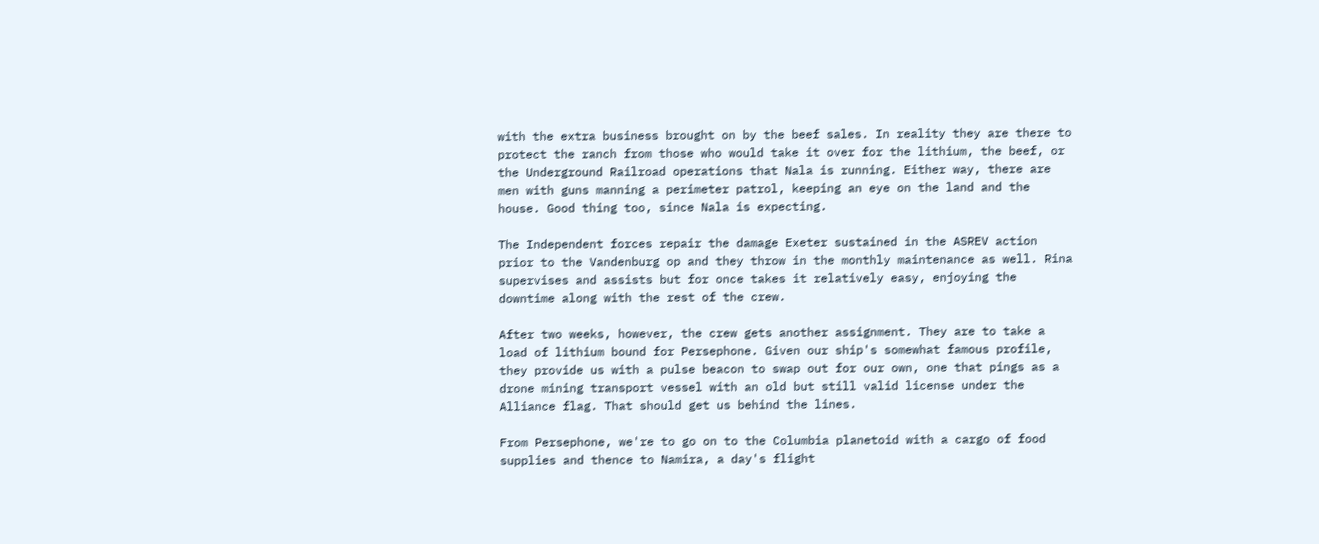with the extra business brought on by the beef sales. In reality they are there to protect the ranch from those who would take it over for the lithium, the beef, or the Underground Railroad operations that Nala is running. Either way, there are men with guns manning a perimeter patrol, keeping an eye on the land and the house. Good thing too, since Nala is expecting.

The Independent forces repair the damage Exeter sustained in the ASREV action prior to the Vandenburg op and they throw in the monthly maintenance as well. Rina supervises and assists but for once takes it relatively easy, enjoying the downtime along with the rest of the crew.

After two weeks, however, the crew gets another assignment. They are to take a load of lithium bound for Persephone. Given our ship's somewhat famous profile, they provide us with a pulse beacon to swap out for our own, one that pings as a drone mining transport vessel with an old but still valid license under the Alliance flag. That should get us behind the lines.

From Persephone, we're to go on to the Columbia planetoid with a cargo of food supplies and thence to Namira, a day's flight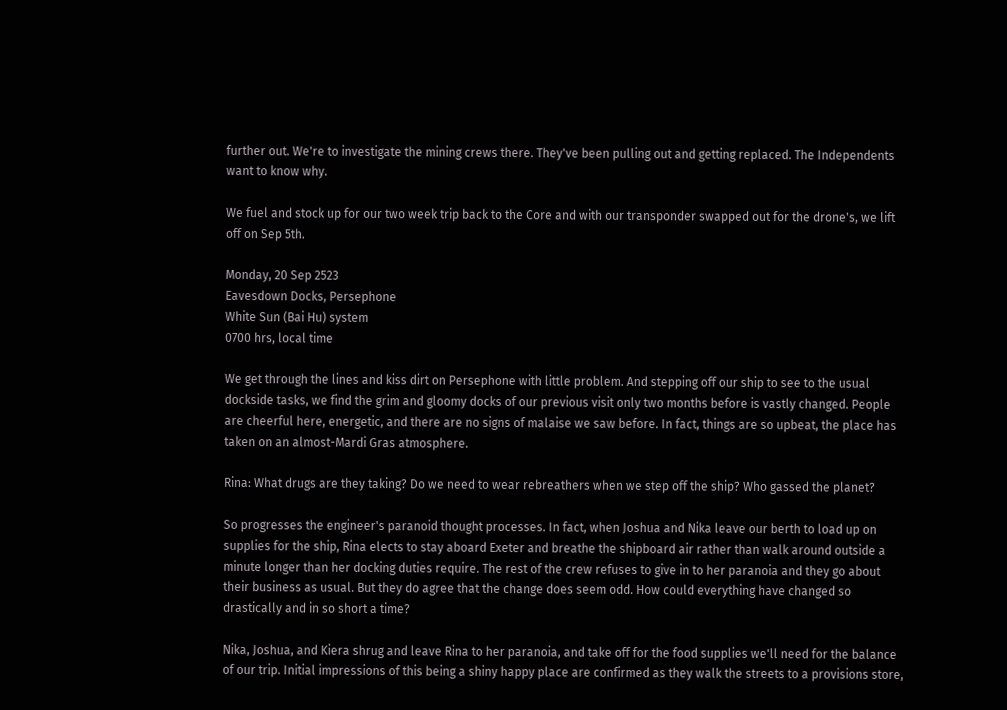further out. We're to investigate the mining crews there. They've been pulling out and getting replaced. The Independents want to know why.

We fuel and stock up for our two week trip back to the Core and with our transponder swapped out for the drone's, we lift off on Sep 5th.

Monday, 20 Sep 2523
Eavesdown Docks, Persephone
White Sun (Bai Hu) system
0700 hrs, local time

We get through the lines and kiss dirt on Persephone with little problem. And stepping off our ship to see to the usual dockside tasks, we find the grim and gloomy docks of our previous visit only two months before is vastly changed. People are cheerful here, energetic, and there are no signs of malaise we saw before. In fact, things are so upbeat, the place has taken on an almost-Mardi Gras atmosphere.

Rina: What drugs are they taking? Do we need to wear rebreathers when we step off the ship? Who gassed the planet?

So progresses the engineer's paranoid thought processes. In fact, when Joshua and Nika leave our berth to load up on supplies for the ship, Rina elects to stay aboard Exeter and breathe the shipboard air rather than walk around outside a minute longer than her docking duties require. The rest of the crew refuses to give in to her paranoia and they go about their business as usual. But they do agree that the change does seem odd. How could everything have changed so drastically and in so short a time?

Nika, Joshua, and Kiera shrug and leave Rina to her paranoia, and take off for the food supplies we'll need for the balance of our trip. Initial impressions of this being a shiny happy place are confirmed as they walk the streets to a provisions store,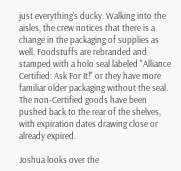just everything's ducky. Walking into the aisles, the crew notices that there is a change in the packaging of supplies as well. Foodstuffs are rebranded and stamped with a holo seal labeled "Alliance Certified: Ask For It!" or they have more familiar older packaging without the seal. The non-Certified goods have been pushed back to the rear of the shelves, with expiration dates drawing close or already expired.

Joshua looks over the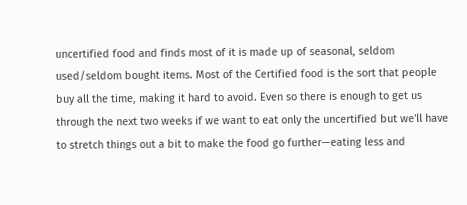uncertified food and finds most of it is made up of seasonal, seldom used/seldom bought items. Most of the Certified food is the sort that people buy all the time, making it hard to avoid. Even so there is enough to get us through the next two weeks if we want to eat only the uncertified but we'll have to stretch things out a bit to make the food go further—eating less and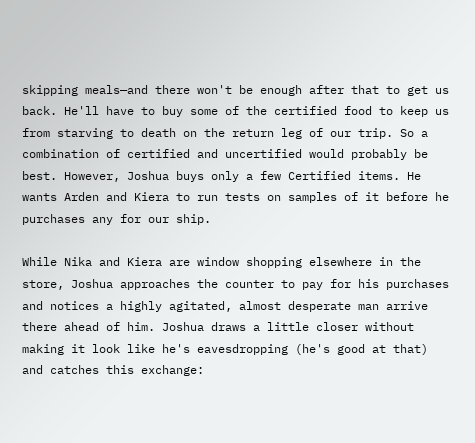skipping meals—and there won't be enough after that to get us back. He'll have to buy some of the certified food to keep us from starving to death on the return leg of our trip. So a combination of certified and uncertified would probably be best. However, Joshua buys only a few Certified items. He wants Arden and Kiera to run tests on samples of it before he purchases any for our ship.

While Nika and Kiera are window shopping elsewhere in the store, Joshua approaches the counter to pay for his purchases and notices a highly agitated, almost desperate man arrive there ahead of him. Joshua draws a little closer without making it look like he's eavesdropping (he's good at that) and catches this exchange: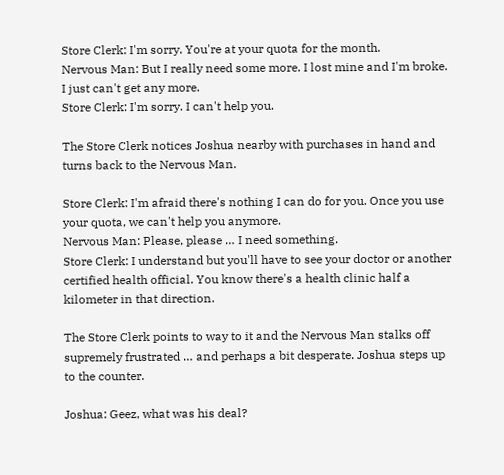Store Clerk: I'm sorry. You're at your quota for the month.
Nervous Man: But I really need some more. I lost mine and I'm broke. I just can't get any more.
Store Clerk: I'm sorry. I can't help you.

The Store Clerk notices Joshua nearby with purchases in hand and turns back to the Nervous Man.

Store Clerk: I'm afraid there's nothing I can do for you. Once you use your quota, we can't help you anymore.
Nervous Man: Please, please … I need something.
Store Clerk: I understand but you'll have to see your doctor or another certified health official. You know there's a health clinic half a kilometer in that direction.

The Store Clerk points to way to it and the Nervous Man stalks off supremely frustrated … and perhaps a bit desperate. Joshua steps up to the counter.

Joshua: Geez, what was his deal?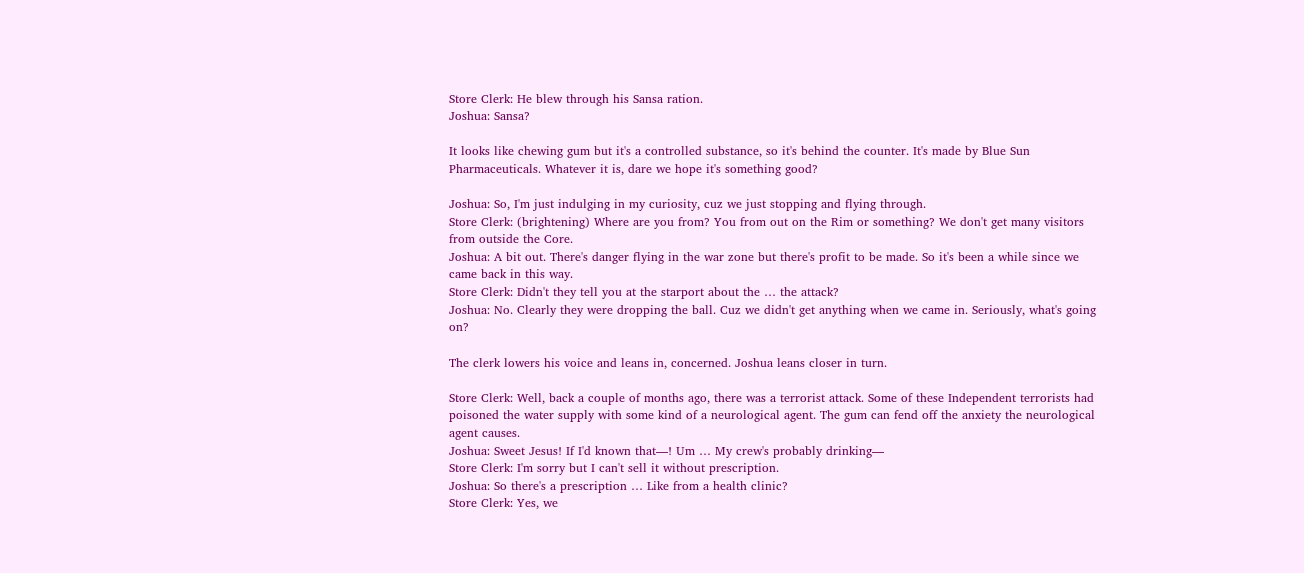Store Clerk: He blew through his Sansa ration.
Joshua: Sansa?

It looks like chewing gum but it's a controlled substance, so it's behind the counter. It's made by Blue Sun Pharmaceuticals. Whatever it is, dare we hope it's something good?

Joshua: So, I'm just indulging in my curiosity, cuz we just stopping and flying through.
Store Clerk: (brightening) Where are you from? You from out on the Rim or something? We don't get many visitors from outside the Core.
Joshua: A bit out. There's danger flying in the war zone but there's profit to be made. So it's been a while since we came back in this way.
Store Clerk: Didn't they tell you at the starport about the … the attack?
Joshua: No. Clearly they were dropping the ball. Cuz we didn't get anything when we came in. Seriously, what's going on?

The clerk lowers his voice and leans in, concerned. Joshua leans closer in turn.

Store Clerk: Well, back a couple of months ago, there was a terrorist attack. Some of these Independent terrorists had poisoned the water supply with some kind of a neurological agent. The gum can fend off the anxiety the neurological agent causes.
Joshua: Sweet Jesus! If I'd known that—! Um … My crew's probably drinking—
Store Clerk: I'm sorry but I can't sell it without prescription.
Joshua: So there's a prescription … Like from a health clinic?
Store Clerk: Yes, we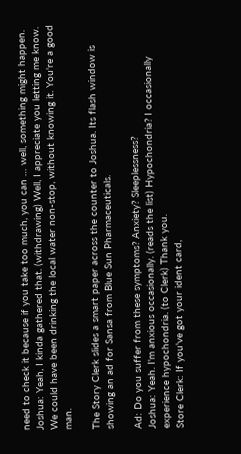need to check it because if you take too much, you can … well, something might happen.
Joshua: Yeah, I kinda gathered that. (withdrawing) Well, I appreciate you letting me know. We could have been drinking the local water non-stop, without knowing it. You're a good man.

The Story Clerk slides a smart paper across the counter to Joshua. Its flash window is showing an ad for Sansa from Blue Sun Pharmaceuticals.

Ad: Do you suffer from these symptoms? Anxiety? Sleeplessness?
Joshua: Yeah. I'm anxious occasionally. (reads the list) Hypochondria? I occasionally experience hypochondria. (to Clerk) Thank you.
Store Clerk: If you've got your ident card,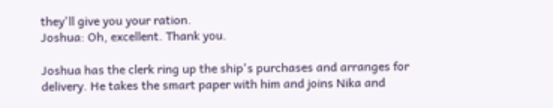they'll give you your ration.
Joshua: Oh, excellent. Thank you.

Joshua has the clerk ring up the ship's purchases and arranges for delivery. He takes the smart paper with him and joins Nika and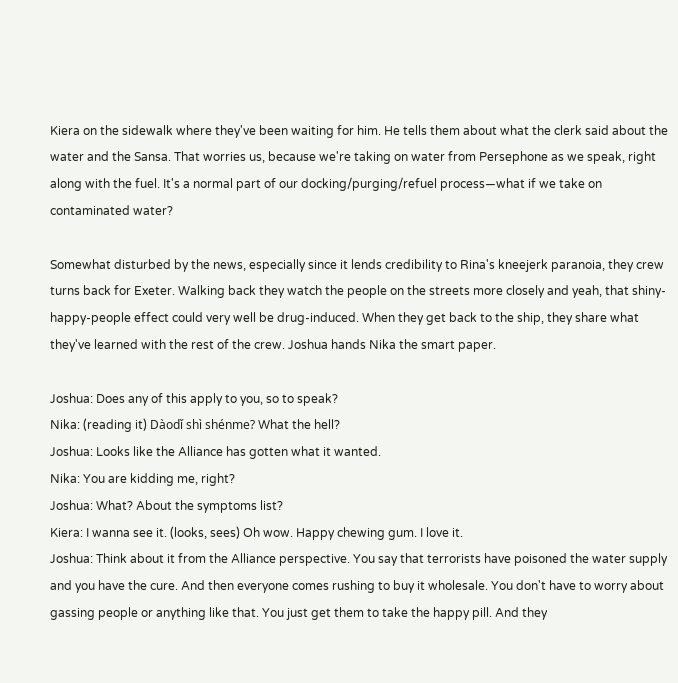Kiera on the sidewalk where they've been waiting for him. He tells them about what the clerk said about the water and the Sansa. That worries us, because we're taking on water from Persephone as we speak, right along with the fuel. It's a normal part of our docking/purging/refuel process—what if we take on contaminated water?

Somewhat disturbed by the news, especially since it lends credibility to Rina's kneejerk paranoia, they crew turns back for Exeter. Walking back they watch the people on the streets more closely and yeah, that shiny-happy-people effect could very well be drug-induced. When they get back to the ship, they share what they've learned with the rest of the crew. Joshua hands Nika the smart paper.

Joshua: Does any of this apply to you, so to speak?
Nika: (reading it) Dàodǐ shì shénme? What the hell?
Joshua: Looks like the Alliance has gotten what it wanted.
Nika: You are kidding me, right?
Joshua: What? About the symptoms list?
Kiera: I wanna see it. (looks, sees) Oh wow. Happy chewing gum. I love it.
Joshua: Think about it from the Alliance perspective. You say that terrorists have poisoned the water supply and you have the cure. And then everyone comes rushing to buy it wholesale. You don't have to worry about gassing people or anything like that. You just get them to take the happy pill. And they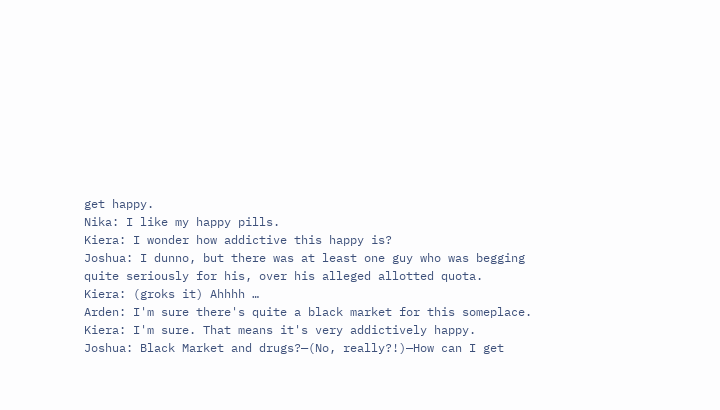get happy.
Nika: I like my happy pills.
Kiera: I wonder how addictive this happy is?
Joshua: I dunno, but there was at least one guy who was begging quite seriously for his, over his alleged allotted quota.
Kiera: (groks it) Ahhhh …
Arden: I'm sure there's quite a black market for this someplace.
Kiera: I'm sure. That means it's very addictively happy.
Joshua: Black Market and drugs?—(No, really?!)—How can I get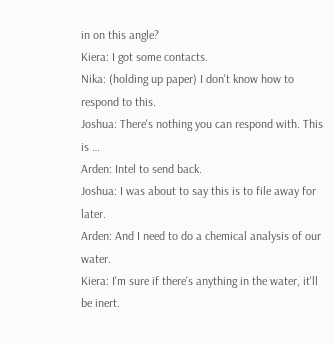in on this angle?
Kiera: I got some contacts.
Nika: (holding up paper) I don't know how to respond to this.
Joshua: There's nothing you can respond with. This is …
Arden: Intel to send back.
Joshua: I was about to say this is to file away for later.
Arden: And I need to do a chemical analysis of our water.
Kiera: I'm sure if there's anything in the water, it'll be inert.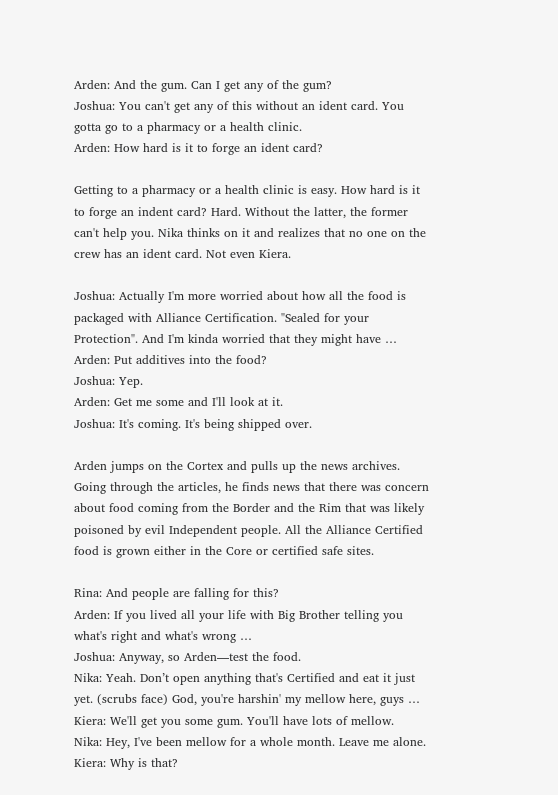Arden: And the gum. Can I get any of the gum?
Joshua: You can't get any of this without an ident card. You gotta go to a pharmacy or a health clinic.
Arden: How hard is it to forge an ident card?

Getting to a pharmacy or a health clinic is easy. How hard is it to forge an indent card? Hard. Without the latter, the former can't help you. Nika thinks on it and realizes that no one on the crew has an ident card. Not even Kiera.

Joshua: Actually I'm more worried about how all the food is packaged with Alliance Certification. "Sealed for your Protection". And I'm kinda worried that they might have …
Arden: Put additives into the food?
Joshua: Yep.
Arden: Get me some and I'll look at it.
Joshua: It's coming. It's being shipped over.

Arden jumps on the Cortex and pulls up the news archives. Going through the articles, he finds news that there was concern about food coming from the Border and the Rim that was likely poisoned by evil Independent people. All the Alliance Certified food is grown either in the Core or certified safe sites.

Rina: And people are falling for this?
Arden: If you lived all your life with Big Brother telling you what's right and what's wrong …
Joshua: Anyway, so Arden—test the food.
Nika: Yeah. Don’t open anything that's Certified and eat it just yet. (scrubs face) God, you're harshin' my mellow here, guys …
Kiera: We'll get you some gum. You'll have lots of mellow.
Nika: Hey, I've been mellow for a whole month. Leave me alone.
Kiera: Why is that?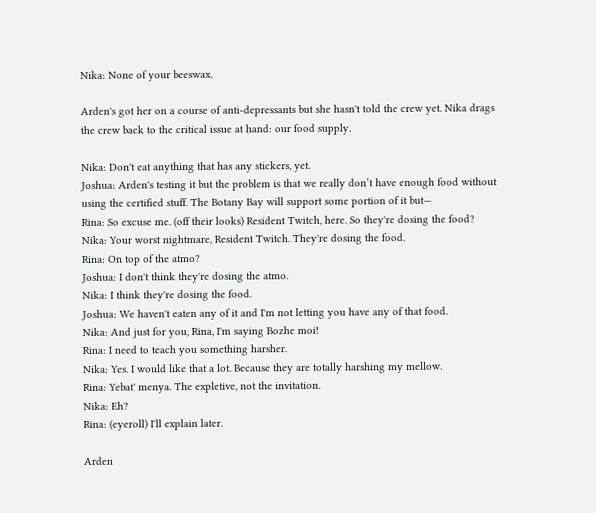Nika: None of your beeswax.

Arden's got her on a course of anti-depressants but she hasn't told the crew yet. Nika drags the crew back to the critical issue at hand: our food supply.

Nika: Don't eat anything that has any stickers, yet.
Joshua: Arden's testing it but the problem is that we really don’t have enough food without using the certified stuff. The Botany Bay will support some portion of it but—
Rina: So excuse me. (off their looks) Resident Twitch, here. So they're dosing the food?
Nika: Your worst nightmare, Resident Twitch. They're dosing the food.
Rina: On top of the atmo?
Joshua: I don't think they're dosing the atmo.
Nika: I think they're dosing the food.
Joshua: We haven't eaten any of it and I'm not letting you have any of that food.
Nika: And just for you, Rina, I'm saying Bozhe moi!
Rina: I need to teach you something harsher.
Nika: Yes. I would like that a lot. Because they are totally harshing my mellow.
Rina: Yebat' menya. The expletive, not the invitation.
Nika: Eh?
Rina: (eyeroll) I'll explain later.

Arden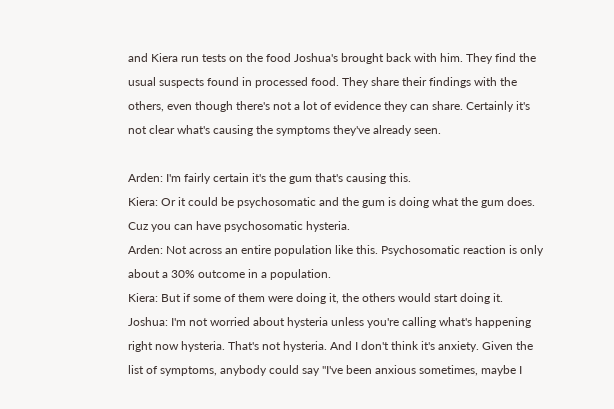and Kiera run tests on the food Joshua's brought back with him. They find the usual suspects found in processed food. They share their findings with the others, even though there's not a lot of evidence they can share. Certainly it's not clear what's causing the symptoms they've already seen.

Arden: I'm fairly certain it's the gum that's causing this.
Kiera: Or it could be psychosomatic and the gum is doing what the gum does. Cuz you can have psychosomatic hysteria.
Arden: Not across an entire population like this. Psychosomatic reaction is only about a 30% outcome in a population.
Kiera: But if some of them were doing it, the others would start doing it.
Joshua: I'm not worried about hysteria unless you're calling what's happening right now hysteria. That's not hysteria. And I don't think it's anxiety. Given the list of symptoms, anybody could say "I've been anxious sometimes, maybe I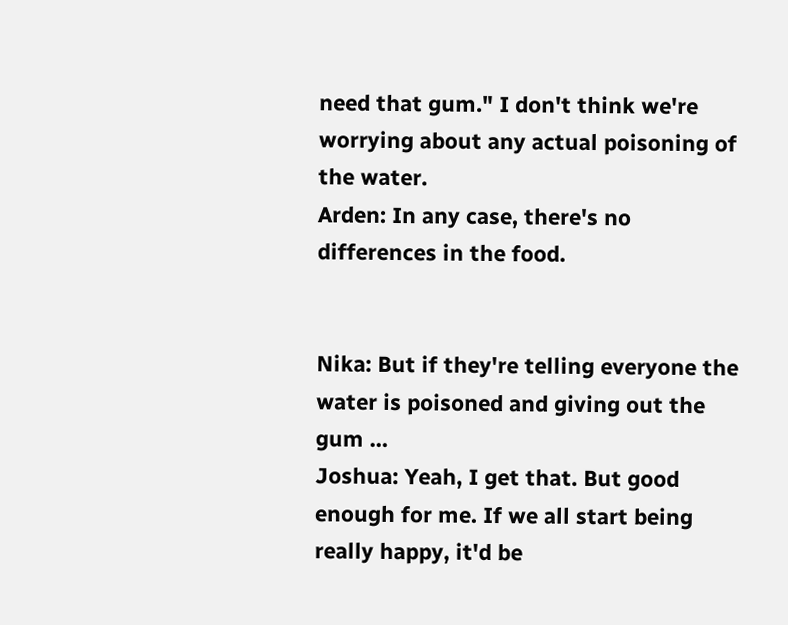need that gum." I don't think we're worrying about any actual poisoning of the water.
Arden: In any case, there's no differences in the food.


Nika: But if they're telling everyone the water is poisoned and giving out the gum …
Joshua: Yeah, I get that. But good enough for me. If we all start being really happy, it'd be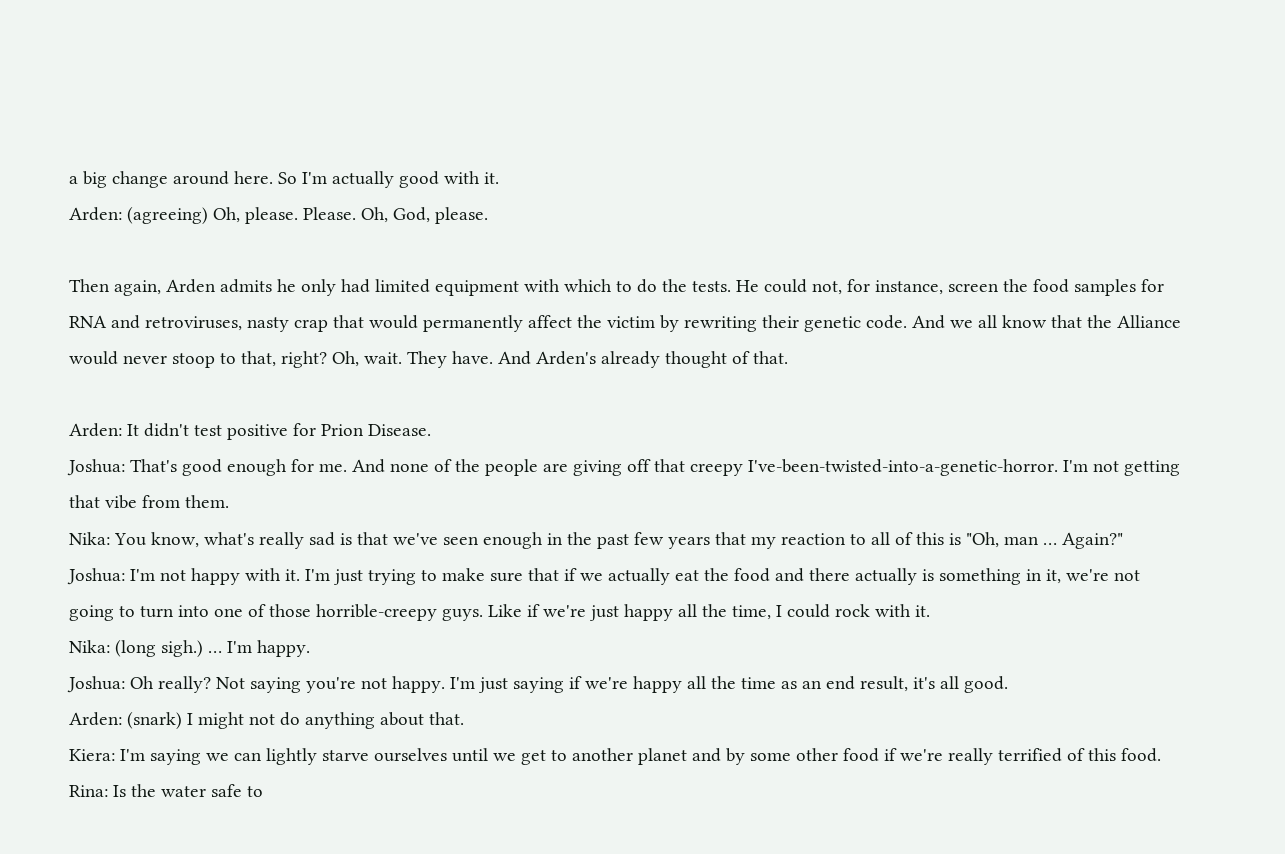a big change around here. So I'm actually good with it.
Arden: (agreeing) Oh, please. Please. Oh, God, please.

Then again, Arden admits he only had limited equipment with which to do the tests. He could not, for instance, screen the food samples for RNA and retroviruses, nasty crap that would permanently affect the victim by rewriting their genetic code. And we all know that the Alliance would never stoop to that, right? Oh, wait. They have. And Arden's already thought of that.

Arden: It didn't test positive for Prion Disease.
Joshua: That's good enough for me. And none of the people are giving off that creepy I've-been-twisted-into-a-genetic-horror. I'm not getting that vibe from them.
Nika: You know, what's really sad is that we've seen enough in the past few years that my reaction to all of this is "Oh, man … Again?"
Joshua: I'm not happy with it. I'm just trying to make sure that if we actually eat the food and there actually is something in it, we're not going to turn into one of those horrible-creepy guys. Like if we're just happy all the time, I could rock with it.
Nika: (long sigh.) … I'm happy.
Joshua: Oh really? Not saying you're not happy. I'm just saying if we're happy all the time as an end result, it's all good.
Arden: (snark) I might not do anything about that.
Kiera: I'm saying we can lightly starve ourselves until we get to another planet and by some other food if we're really terrified of this food.
Rina: Is the water safe to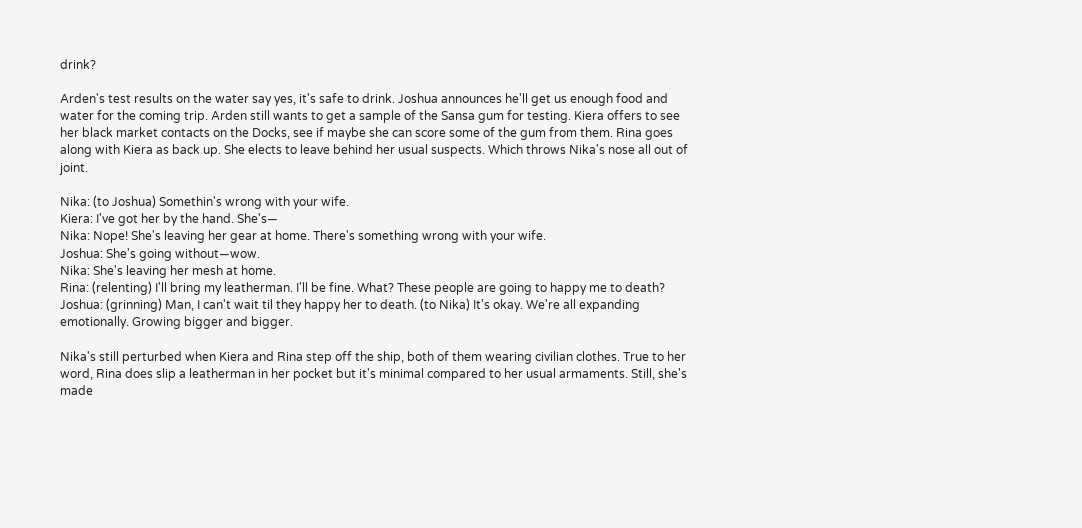drink?

Arden's test results on the water say yes, it's safe to drink. Joshua announces he'll get us enough food and water for the coming trip. Arden still wants to get a sample of the Sansa gum for testing. Kiera offers to see her black market contacts on the Docks, see if maybe she can score some of the gum from them. Rina goes along with Kiera as back up. She elects to leave behind her usual suspects. Which throws Nika's nose all out of joint.

Nika: (to Joshua) Somethin's wrong with your wife.
Kiera: I've got her by the hand. She's—
Nika: Nope! She's leaving her gear at home. There's something wrong with your wife.
Joshua: She's going without—wow.
Nika: She's leaving her mesh at home.
Rina: (relenting) I'll bring my leatherman. I'll be fine. What? These people are going to happy me to death?
Joshua: (grinning) Man, I can't wait til they happy her to death. (to Nika) It's okay. We're all expanding emotionally. Growing bigger and bigger.

Nika's still perturbed when Kiera and Rina step off the ship, both of them wearing civilian clothes. True to her word, Rina does slip a leatherman in her pocket but it's minimal compared to her usual armaments. Still, she's made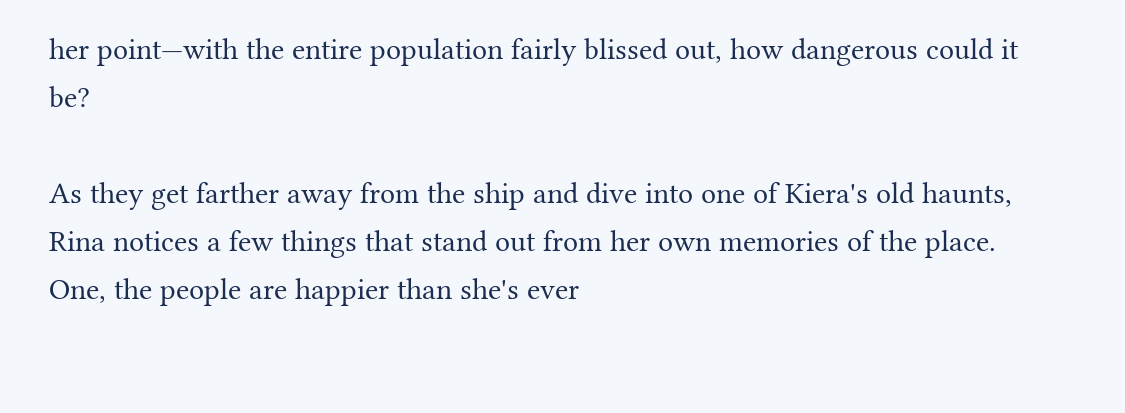her point—with the entire population fairly blissed out, how dangerous could it be?

As they get farther away from the ship and dive into one of Kiera's old haunts, Rina notices a few things that stand out from her own memories of the place. One, the people are happier than she's ever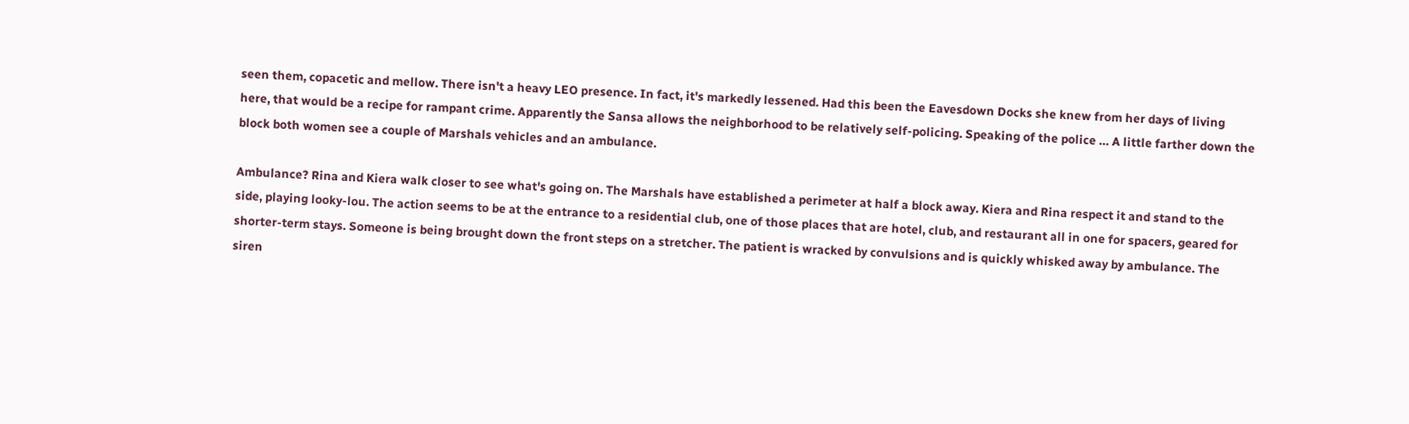seen them, copacetic and mellow. There isn't a heavy LEO presence. In fact, it's markedly lessened. Had this been the Eavesdown Docks she knew from her days of living here, that would be a recipe for rampant crime. Apparently the Sansa allows the neighborhood to be relatively self-policing. Speaking of the police … A little farther down the block both women see a couple of Marshals vehicles and an ambulance.

Ambulance? Rina and Kiera walk closer to see what's going on. The Marshals have established a perimeter at half a block away. Kiera and Rina respect it and stand to the side, playing looky-lou. The action seems to be at the entrance to a residential club, one of those places that are hotel, club, and restaurant all in one for spacers, geared for shorter-term stays. Someone is being brought down the front steps on a stretcher. The patient is wracked by convulsions and is quickly whisked away by ambulance. The siren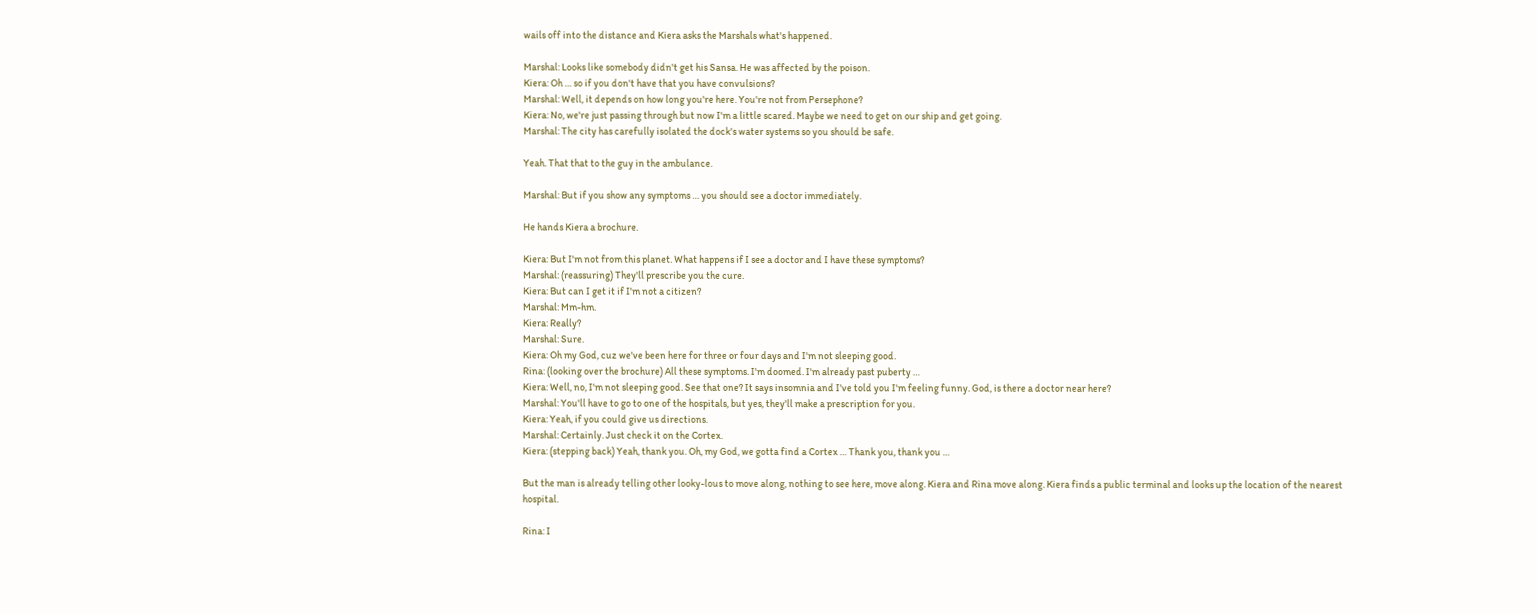wails off into the distance and Kiera asks the Marshals what's happened.

Marshal: Looks like somebody didn't get his Sansa. He was affected by the poison.
Kiera: Oh … so if you don't have that you have convulsions?
Marshal: Well, it depends on how long you're here. You're not from Persephone?
Kiera: No, we're just passing through but now I'm a little scared. Maybe we need to get on our ship and get going.
Marshal: The city has carefully isolated the dock's water systems so you should be safe.

Yeah. That that to the guy in the ambulance.

Marshal: But if you show any symptoms … you should see a doctor immediately.

He hands Kiera a brochure.

Kiera: But I'm not from this planet. What happens if I see a doctor and I have these symptoms?
Marshal: (reassuring) They'll prescribe you the cure.
Kiera: But can I get it if I'm not a citizen?
Marshal: Mm-hm.
Kiera: Really?
Marshal: Sure.
Kiera: Oh my God, cuz we've been here for three or four days and I'm not sleeping good.
Rina: (looking over the brochure) All these symptoms. I'm doomed. I'm already past puberty …
Kiera: Well, no, I'm not sleeping good. See that one? It says insomnia and I've told you I'm feeling funny. God, is there a doctor near here?
Marshal: You'll have to go to one of the hospitals, but yes, they'll make a prescription for you.
Kiera: Yeah, if you could give us directions.
Marshal: Certainly. Just check it on the Cortex.
Kiera: (stepping back) Yeah, thank you. Oh, my God, we gotta find a Cortex … Thank you, thank you …

But the man is already telling other looky-lous to move along, nothing to see here, move along. Kiera and Rina move along. Kiera finds a public terminal and looks up the location of the nearest hospital.

Rina: I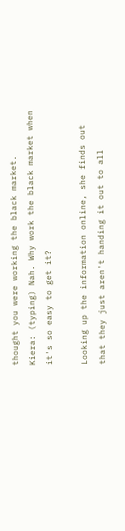thought you were working the black market.
Kiera: (typing) Nah. Why work the black market when it's so easy to get it?

Looking up the information online, she finds out that they just aren't handing it out to all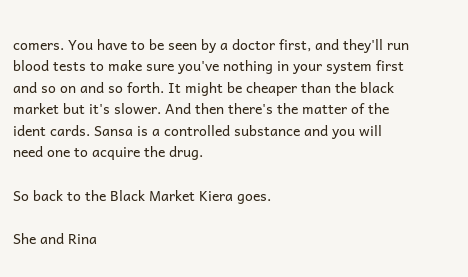comers. You have to be seen by a doctor first, and they'll run blood tests to make sure you've nothing in your system first and so on and so forth. It might be cheaper than the black market but it's slower. And then there's the matter of the ident cards. Sansa is a controlled substance and you will need one to acquire the drug.

So back to the Black Market Kiera goes.

She and Rina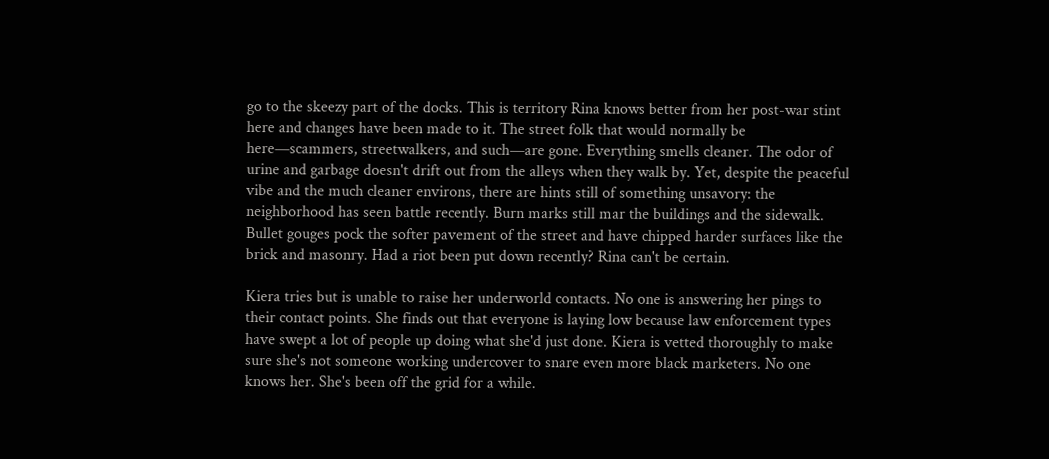go to the skeezy part of the docks. This is territory Rina knows better from her post-war stint here and changes have been made to it. The street folk that would normally be here—scammers, streetwalkers, and such—are gone. Everything smells cleaner. The odor of urine and garbage doesn't drift out from the alleys when they walk by. Yet, despite the peaceful vibe and the much cleaner environs, there are hints still of something unsavory: the neighborhood has seen battle recently. Burn marks still mar the buildings and the sidewalk. Bullet gouges pock the softer pavement of the street and have chipped harder surfaces like the brick and masonry. Had a riot been put down recently? Rina can't be certain.

Kiera tries but is unable to raise her underworld contacts. No one is answering her pings to their contact points. She finds out that everyone is laying low because law enforcement types have swept a lot of people up doing what she'd just done. Kiera is vetted thoroughly to make sure she's not someone working undercover to snare even more black marketers. No one knows her. She's been off the grid for a while.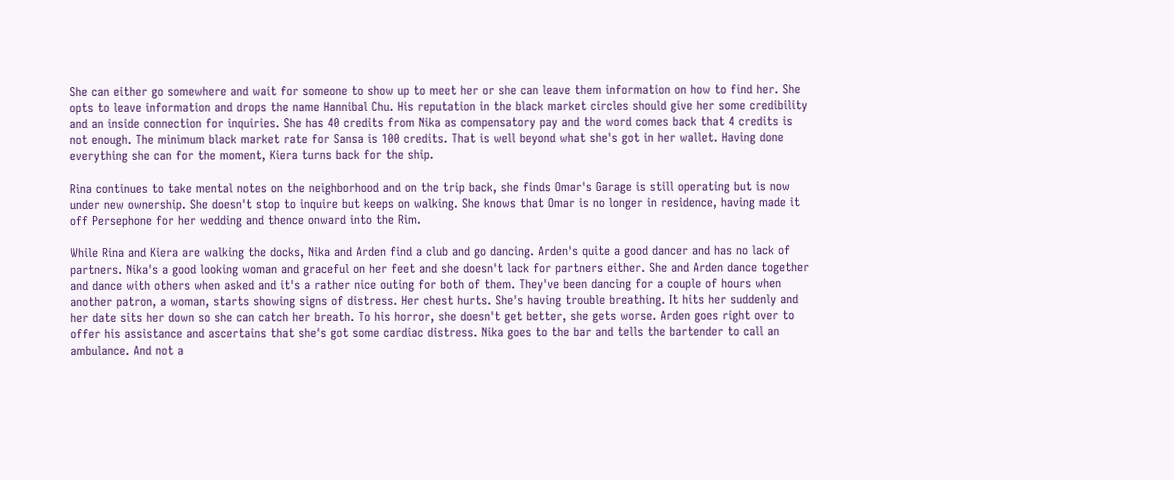She can either go somewhere and wait for someone to show up to meet her or she can leave them information on how to find her. She opts to leave information and drops the name Hannibal Chu. His reputation in the black market circles should give her some credibility and an inside connection for inquiries. She has 40 credits from Nika as compensatory pay and the word comes back that 4 credits is not enough. The minimum black market rate for Sansa is 100 credits. That is well beyond what she's got in her wallet. Having done everything she can for the moment, Kiera turns back for the ship.

Rina continues to take mental notes on the neighborhood and on the trip back, she finds Omar's Garage is still operating but is now under new ownership. She doesn't stop to inquire but keeps on walking. She knows that Omar is no longer in residence, having made it off Persephone for her wedding and thence onward into the Rim.

While Rina and Kiera are walking the docks, Nika and Arden find a club and go dancing. Arden's quite a good dancer and has no lack of partners. Nika's a good looking woman and graceful on her feet and she doesn't lack for partners either. She and Arden dance together and dance with others when asked and it's a rather nice outing for both of them. They've been dancing for a couple of hours when another patron, a woman, starts showing signs of distress. Her chest hurts. She's having trouble breathing. It hits her suddenly and her date sits her down so she can catch her breath. To his horror, she doesn't get better, she gets worse. Arden goes right over to offer his assistance and ascertains that she's got some cardiac distress. Nika goes to the bar and tells the bartender to call an ambulance. And not a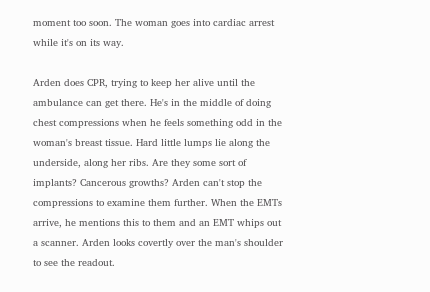moment too soon. The woman goes into cardiac arrest while it's on its way.

Arden does CPR, trying to keep her alive until the ambulance can get there. He's in the middle of doing chest compressions when he feels something odd in the woman's breast tissue. Hard little lumps lie along the underside, along her ribs. Are they some sort of implants? Cancerous growths? Arden can't stop the compressions to examine them further. When the EMTs arrive, he mentions this to them and an EMT whips out a scanner. Arden looks covertly over the man's shoulder to see the readout.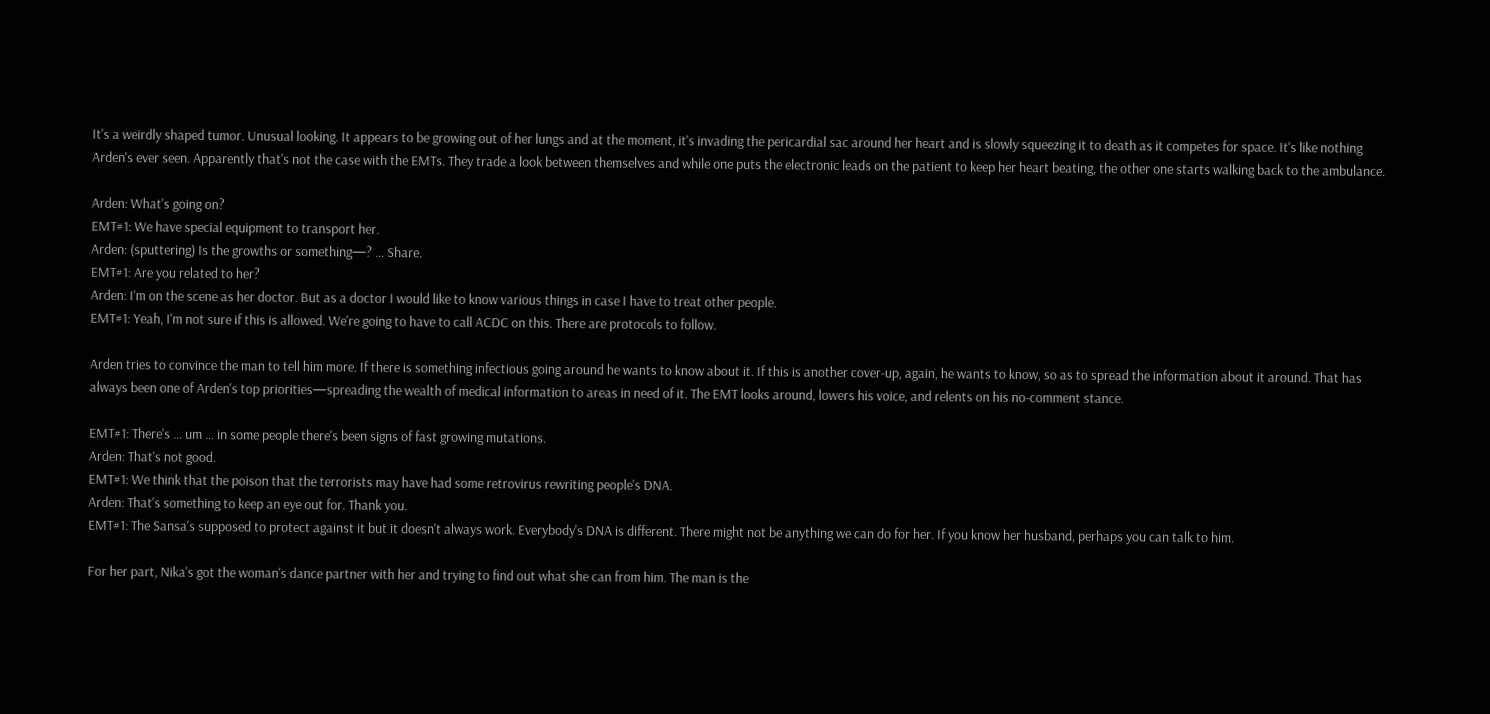It's a weirdly shaped tumor. Unusual looking. It appears to be growing out of her lungs and at the moment, it's invading the pericardial sac around her heart and is slowly squeezing it to death as it competes for space. It's like nothing Arden's ever seen. Apparently that's not the case with the EMTs. They trade a look between themselves and while one puts the electronic leads on the patient to keep her heart beating, the other one starts walking back to the ambulance.

Arden: What's going on?
EMT#1: We have special equipment to transport her.
Arden: (sputtering) Is the growths or something—? … Share.
EMT#1: Are you related to her?
Arden: I'm on the scene as her doctor. But as a doctor I would like to know various things in case I have to treat other people.
EMT#1: Yeah, I'm not sure if this is allowed. We're going to have to call ACDC on this. There are protocols to follow.

Arden tries to convince the man to tell him more. If there is something infectious going around he wants to know about it. If this is another cover-up, again, he wants to know, so as to spread the information about it around. That has always been one of Arden's top priorities—spreading the wealth of medical information to areas in need of it. The EMT looks around, lowers his voice, and relents on his no-comment stance.

EMT#1: There's … um … in some people there's been signs of fast growing mutations.
Arden: That's not good.
EMT#1: We think that the poison that the terrorists may have had some retrovirus rewriting people's DNA.
Arden: That's something to keep an eye out for. Thank you.
EMT#1: The Sansa's supposed to protect against it but it doesn't always work. Everybody's DNA is different. There might not be anything we can do for her. If you know her husband, perhaps you can talk to him.

For her part, Nika's got the woman's dance partner with her and trying to find out what she can from him. The man is the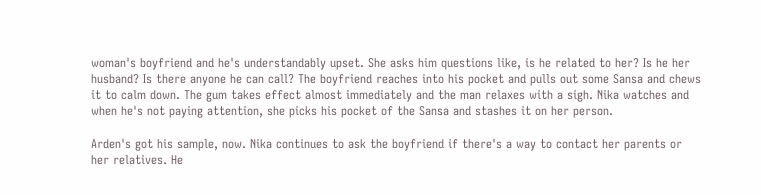woman's boyfriend and he's understandably upset. She asks him questions like, is he related to her? Is he her husband? Is there anyone he can call? The boyfriend reaches into his pocket and pulls out some Sansa and chews it to calm down. The gum takes effect almost immediately and the man relaxes with a sigh. Nika watches and when he's not paying attention, she picks his pocket of the Sansa and stashes it on her person.

Arden's got his sample, now. Nika continues to ask the boyfriend if there's a way to contact her parents or her relatives. He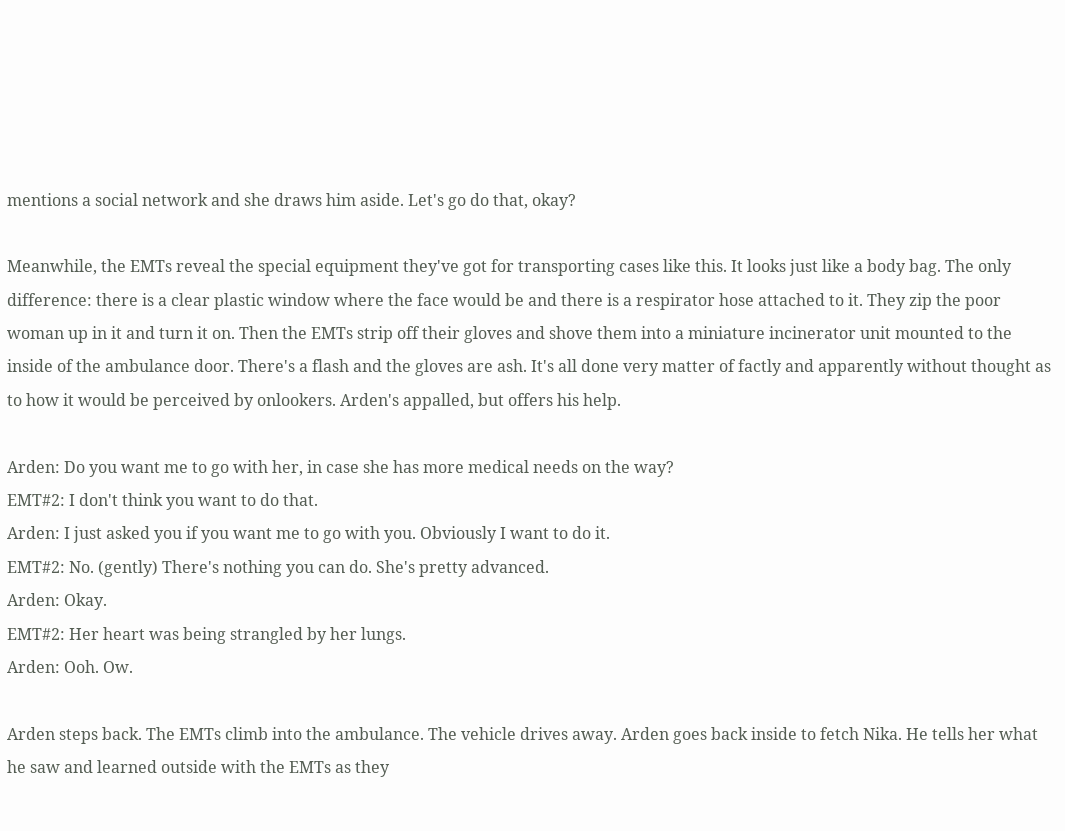mentions a social network and she draws him aside. Let's go do that, okay?

Meanwhile, the EMTs reveal the special equipment they've got for transporting cases like this. It looks just like a body bag. The only difference: there is a clear plastic window where the face would be and there is a respirator hose attached to it. They zip the poor woman up in it and turn it on. Then the EMTs strip off their gloves and shove them into a miniature incinerator unit mounted to the inside of the ambulance door. There's a flash and the gloves are ash. It's all done very matter of factly and apparently without thought as to how it would be perceived by onlookers. Arden's appalled, but offers his help.

Arden: Do you want me to go with her, in case she has more medical needs on the way?
EMT#2: I don't think you want to do that.
Arden: I just asked you if you want me to go with you. Obviously I want to do it.
EMT#2: No. (gently) There's nothing you can do. She's pretty advanced.
Arden: Okay.
EMT#2: Her heart was being strangled by her lungs.
Arden: Ooh. Ow.

Arden steps back. The EMTs climb into the ambulance. The vehicle drives away. Arden goes back inside to fetch Nika. He tells her what he saw and learned outside with the EMTs as they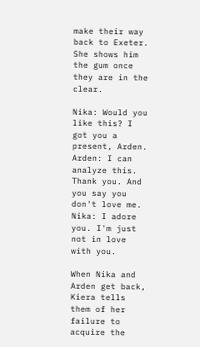make their way back to Exeter. She shows him the gum once they are in the clear.

Nika: Would you like this? I got you a present, Arden.
Arden: I can analyze this. Thank you. And you say you don't love me.
Nika: I adore you. I'm just not in love with you.

When Nika and Arden get back, Kiera tells them of her failure to acquire the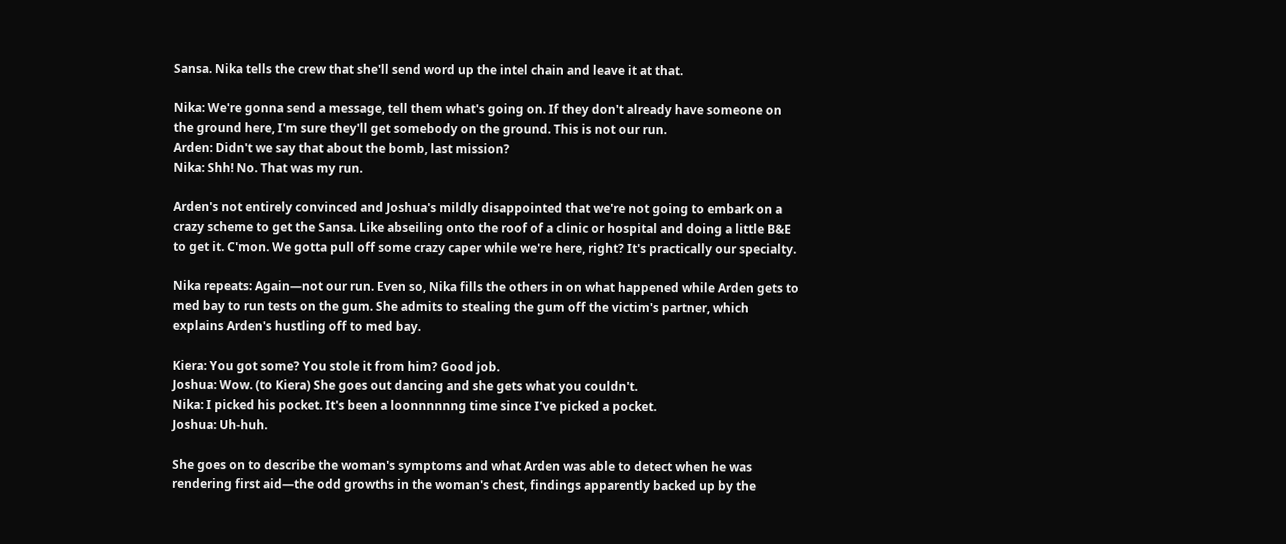Sansa. Nika tells the crew that she'll send word up the intel chain and leave it at that.

Nika: We're gonna send a message, tell them what's going on. If they don't already have someone on the ground here, I'm sure they'll get somebody on the ground. This is not our run.
Arden: Didn't we say that about the bomb, last mission?
Nika: Shh! No. That was my run.

Arden's not entirely convinced and Joshua's mildly disappointed that we're not going to embark on a crazy scheme to get the Sansa. Like abseiling onto the roof of a clinic or hospital and doing a little B&E to get it. C'mon. We gotta pull off some crazy caper while we're here, right? It's practically our specialty.

Nika repeats: Again—not our run. Even so, Nika fills the others in on what happened while Arden gets to med bay to run tests on the gum. She admits to stealing the gum off the victim's partner, which explains Arden's hustling off to med bay.

Kiera: You got some? You stole it from him? Good job.
Joshua: Wow. (to Kiera) She goes out dancing and she gets what you couldn't.
Nika: I picked his pocket. It's been a loonnnnnng time since I've picked a pocket.
Joshua: Uh-huh.

She goes on to describe the woman's symptoms and what Arden was able to detect when he was rendering first aid—the odd growths in the woman's chest, findings apparently backed up by the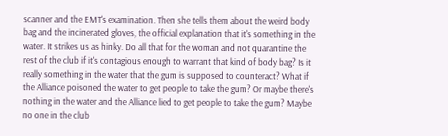scanner and the EMT's examination. Then she tells them about the weird body bag and the incinerated gloves, the official explanation that it's something in the water. It strikes us as hinky. Do all that for the woman and not quarantine the rest of the club if it's contagious enough to warrant that kind of body bag? Is it really something in the water that the gum is supposed to counteract? What if the Alliance poisoned the water to get people to take the gum? Or maybe there's nothing in the water and the Alliance lied to get people to take the gum? Maybe no one in the club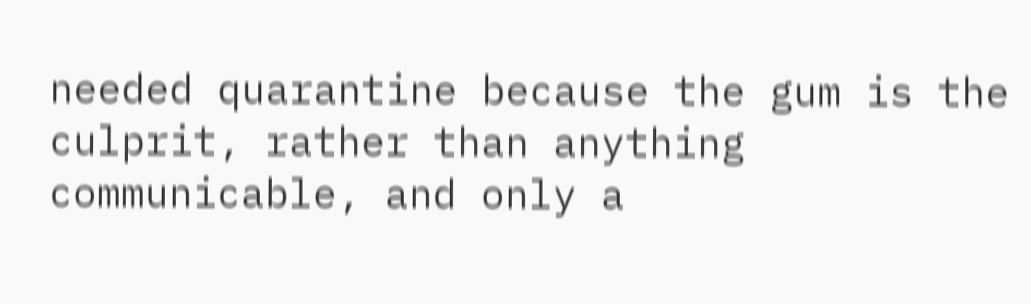needed quarantine because the gum is the culprit, rather than anything communicable, and only a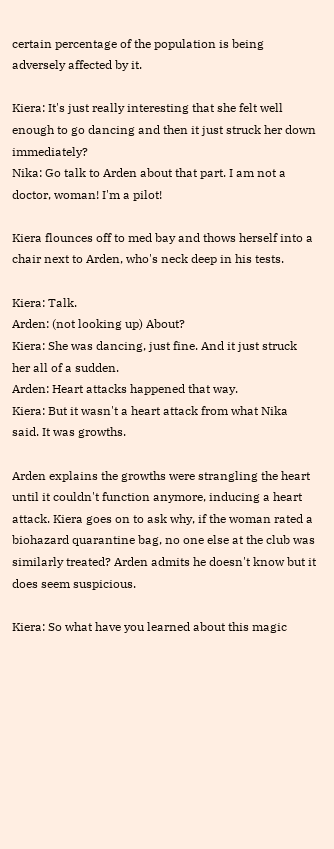certain percentage of the population is being adversely affected by it.

Kiera: It's just really interesting that she felt well enough to go dancing and then it just struck her down immediately?
Nika: Go talk to Arden about that part. I am not a doctor, woman! I'm a pilot!

Kiera flounces off to med bay and thows herself into a chair next to Arden, who's neck deep in his tests.

Kiera: Talk.
Arden: (not looking up) About?
Kiera: She was dancing, just fine. And it just struck her all of a sudden.
Arden: Heart attacks happened that way.
Kiera: But it wasn't a heart attack from what Nika said. It was growths.

Arden explains the growths were strangling the heart until it couldn't function anymore, inducing a heart attack. Kiera goes on to ask why, if the woman rated a biohazard quarantine bag, no one else at the club was similarly treated? Arden admits he doesn't know but it does seem suspicious.

Kiera: So what have you learned about this magic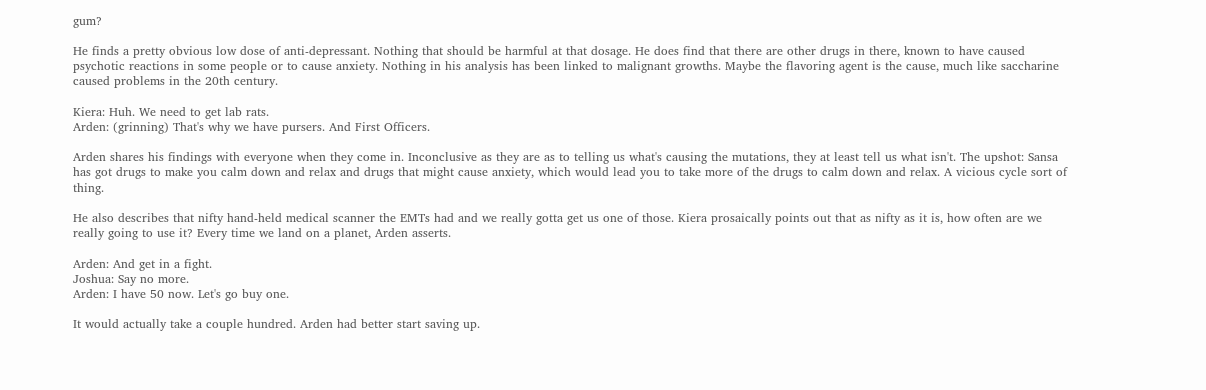gum?

He finds a pretty obvious low dose of anti-depressant. Nothing that should be harmful at that dosage. He does find that there are other drugs in there, known to have caused psychotic reactions in some people or to cause anxiety. Nothing in his analysis has been linked to malignant growths. Maybe the flavoring agent is the cause, much like saccharine caused problems in the 20th century.

Kiera: Huh. We need to get lab rats.
Arden: (grinning) That's why we have pursers. And First Officers.

Arden shares his findings with everyone when they come in. Inconclusive as they are as to telling us what's causing the mutations, they at least tell us what isn't. The upshot: Sansa has got drugs to make you calm down and relax and drugs that might cause anxiety, which would lead you to take more of the drugs to calm down and relax. A vicious cycle sort of thing.

He also describes that nifty hand-held medical scanner the EMTs had and we really gotta get us one of those. Kiera prosaically points out that as nifty as it is, how often are we really going to use it? Every time we land on a planet, Arden asserts.

Arden: And get in a fight.
Joshua: Say no more.
Arden: I have 50 now. Let's go buy one.

It would actually take a couple hundred. Arden had better start saving up.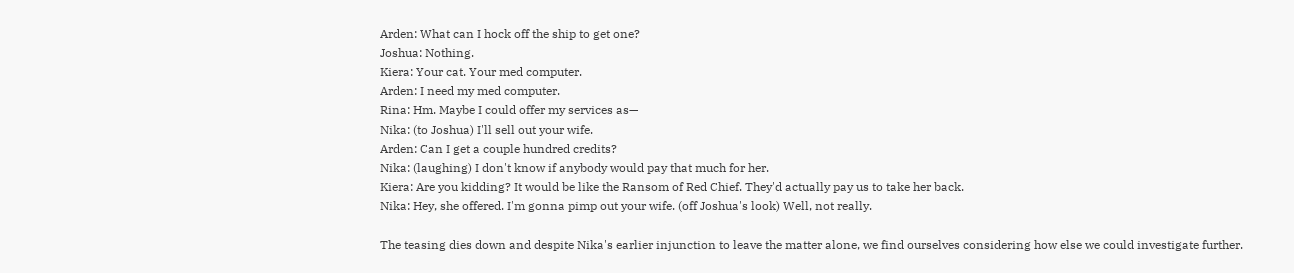Arden: What can I hock off the ship to get one?
Joshua: Nothing.
Kiera: Your cat. Your med computer.
Arden: I need my med computer.
Rina: Hm. Maybe I could offer my services as—
Nika: (to Joshua) I'll sell out your wife.
Arden: Can I get a couple hundred credits?
Nika: (laughing) I don't know if anybody would pay that much for her.
Kiera: Are you kidding? It would be like the Ransom of Red Chief. They'd actually pay us to take her back.
Nika: Hey, she offered. I'm gonna pimp out your wife. (off Joshua's look) Well, not really.

The teasing dies down and despite Nika's earlier injunction to leave the matter alone, we find ourselves considering how else we could investigate further.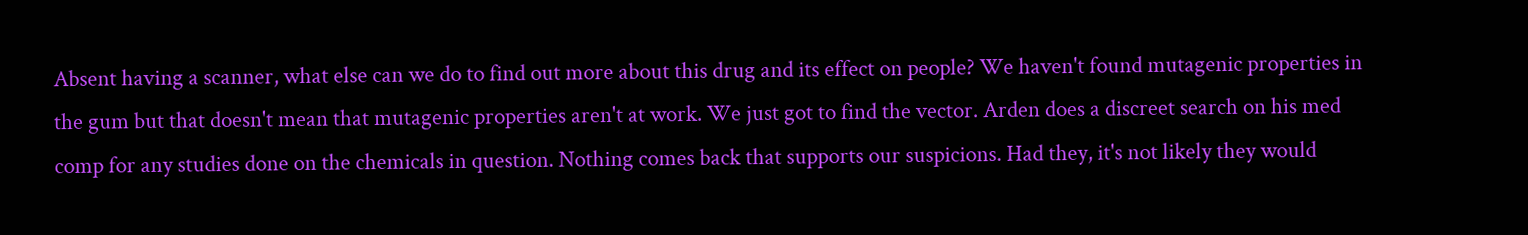Absent having a scanner, what else can we do to find out more about this drug and its effect on people? We haven't found mutagenic properties in the gum but that doesn't mean that mutagenic properties aren't at work. We just got to find the vector. Arden does a discreet search on his med comp for any studies done on the chemicals in question. Nothing comes back that supports our suspicions. Had they, it's not likely they would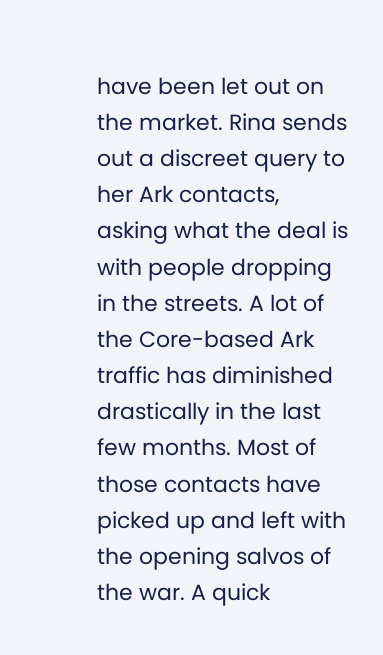have been let out on the market. Rina sends out a discreet query to her Ark contacts, asking what the deal is with people dropping in the streets. A lot of the Core-based Ark traffic has diminished drastically in the last few months. Most of those contacts have picked up and left with the opening salvos of the war. A quick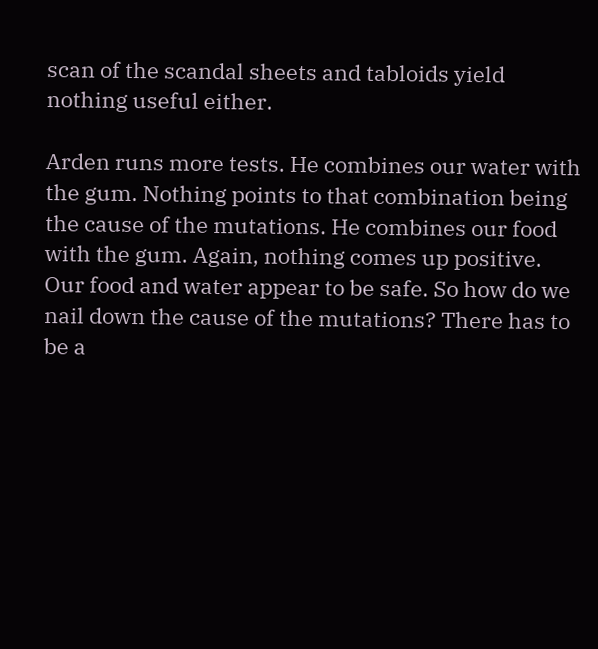scan of the scandal sheets and tabloids yield nothing useful either.

Arden runs more tests. He combines our water with the gum. Nothing points to that combination being the cause of the mutations. He combines our food with the gum. Again, nothing comes up positive. Our food and water appear to be safe. So how do we nail down the cause of the mutations? There has to be a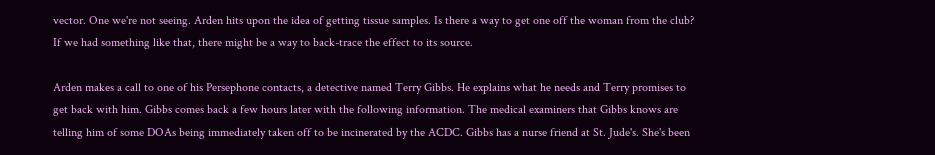vector. One we're not seeing. Arden hits upon the idea of getting tissue samples. Is there a way to get one off the woman from the club? If we had something like that, there might be a way to back-trace the effect to its source.

Arden makes a call to one of his Persephone contacts, a detective named Terry Gibbs. He explains what he needs and Terry promises to get back with him. Gibbs comes back a few hours later with the following information. The medical examiners that Gibbs knows are telling him of some DOAs being immediately taken off to be incinerated by the ACDC. Gibbs has a nurse friend at St. Jude's. She's been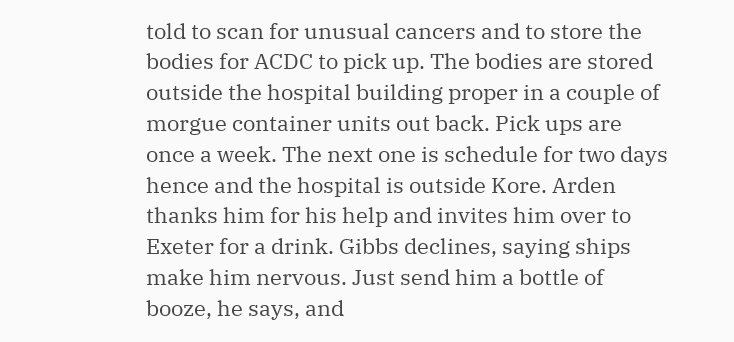told to scan for unusual cancers and to store the bodies for ACDC to pick up. The bodies are stored outside the hospital building proper in a couple of morgue container units out back. Pick ups are once a week. The next one is schedule for two days hence and the hospital is outside Kore. Arden thanks him for his help and invites him over to Exeter for a drink. Gibbs declines, saying ships make him nervous. Just send him a bottle of booze, he says, and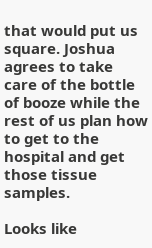that would put us square. Joshua agrees to take care of the bottle of booze while the rest of us plan how to get to the hospital and get those tissue samples.

Looks like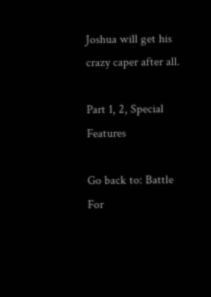Joshua will get his crazy caper after all.

Part 1, 2, Special Features

Go back to: Battle For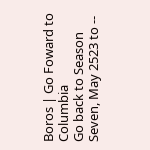Boros | Go Foward to Columbia
Go back to Season Seven, May 2523 to --